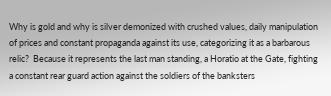Why is gold and why is silver demonized with crushed values, daily manipulation of prices and constant propaganda against its use, categorizing it as a barbarous relic?  Because it represents the last man standing, a Horatio at the Gate, fighting a constant rear guard action against the soldiers of the banksters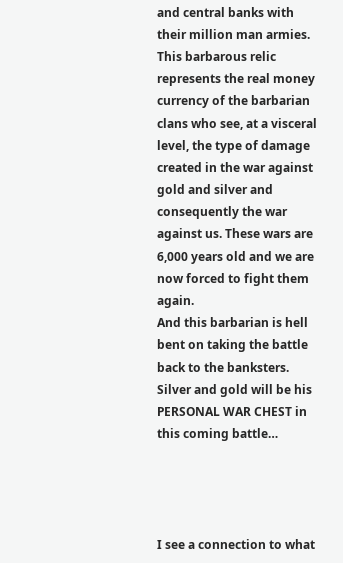and central banks with their million man armies.
This barbarous relic represents the real money currency of the barbarian clans who see, at a visceral level, the type of damage created in the war against gold and silver and consequently the war against us. These wars are 6,000 years old and we are now forced to fight them again.
And this barbarian is hell bent on taking the battle back to the banksters.
Silver and gold will be his PERSONAL WAR CHEST in this coming battle…




I see a connection to what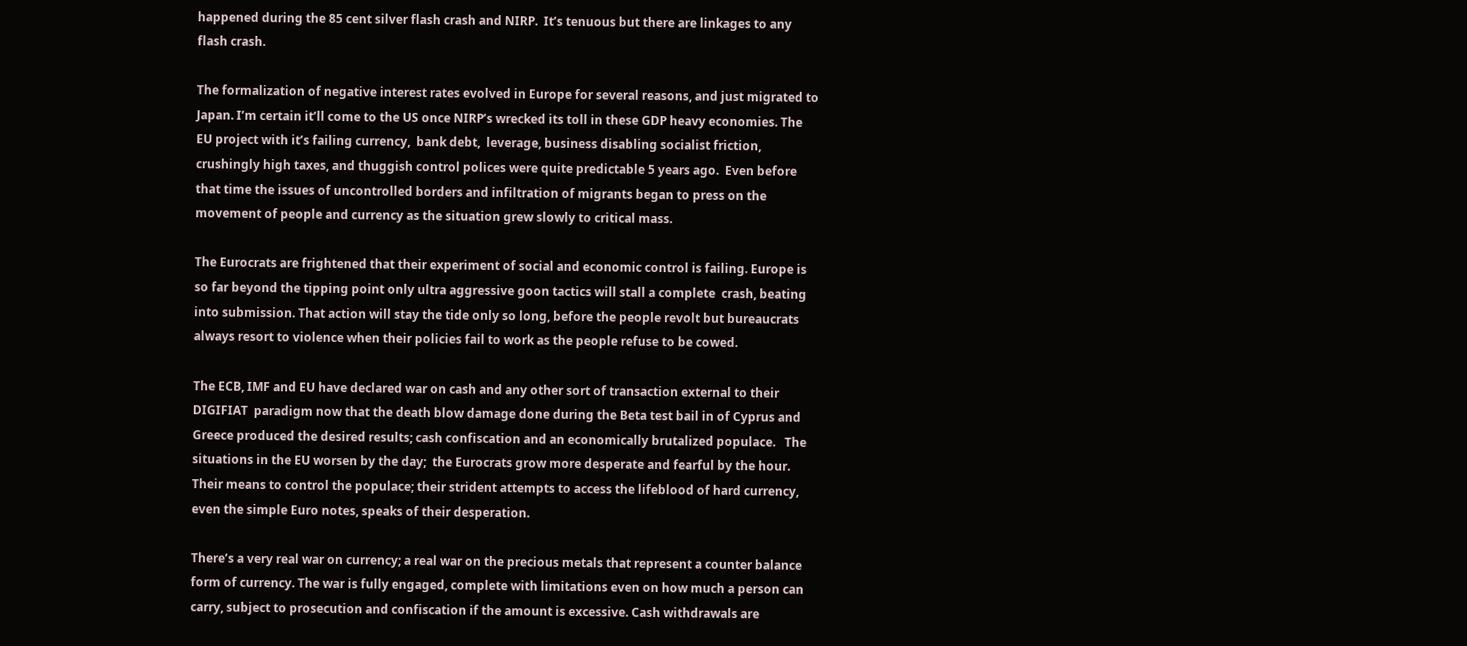happened during the 85 cent silver flash crash and NIRP.  It’s tenuous but there are linkages to any flash crash.

The formalization of negative interest rates evolved in Europe for several reasons, and just migrated to Japan. I’m certain it’ll come to the US once NIRP’s wrecked its toll in these GDP heavy economies. The EU project with it’s failing currency,  bank debt,  leverage, business disabling socialist friction, crushingly high taxes, and thuggish control polices were quite predictable 5 years ago.  Even before that time the issues of uncontrolled borders and infiltration of migrants began to press on the movement of people and currency as the situation grew slowly to critical mass.

The Eurocrats are frightened that their experiment of social and economic control is failing. Europe is so far beyond the tipping point only ultra aggressive goon tactics will stall a complete  crash, beating into submission. That action will stay the tide only so long, before the people revolt but bureaucrats always resort to violence when their policies fail to work as the people refuse to be cowed.

The ECB, IMF and EU have declared war on cash and any other sort of transaction external to their DIGIFIAT  paradigm now that the death blow damage done during the Beta test bail in of Cyprus and Greece produced the desired results; cash confiscation and an economically brutalized populace.   The situations in the EU worsen by the day;  the Eurocrats grow more desperate and fearful by the hour. Their means to control the populace; their strident attempts to access the lifeblood of hard currency, even the simple Euro notes, speaks of their desperation.

There’s a very real war on currency; a real war on the precious metals that represent a counter balance form of currency. The war is fully engaged, complete with limitations even on how much a person can carry, subject to prosecution and confiscation if the amount is excessive. Cash withdrawals are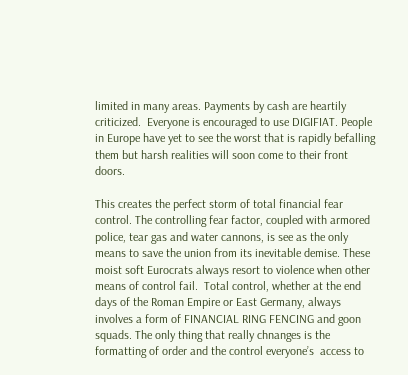limited in many areas. Payments by cash are heartily criticized.  Everyone is encouraged to use DIGIFIAT. People in Europe have yet to see the worst that is rapidly befalling them but harsh realities will soon come to their front doors.

This creates the perfect storm of total financial fear control. The controlling fear factor, coupled with armored police, tear gas and water cannons, is see as the only means to save the union from its inevitable demise. These moist soft Eurocrats always resort to violence when other means of control fail.  Total control, whether at the end days of the Roman Empire or East Germany, always involves a form of FINANCIAL RING FENCING and goon squads. The only thing that really chnanges is the formatting of order and the control everyone’s  access to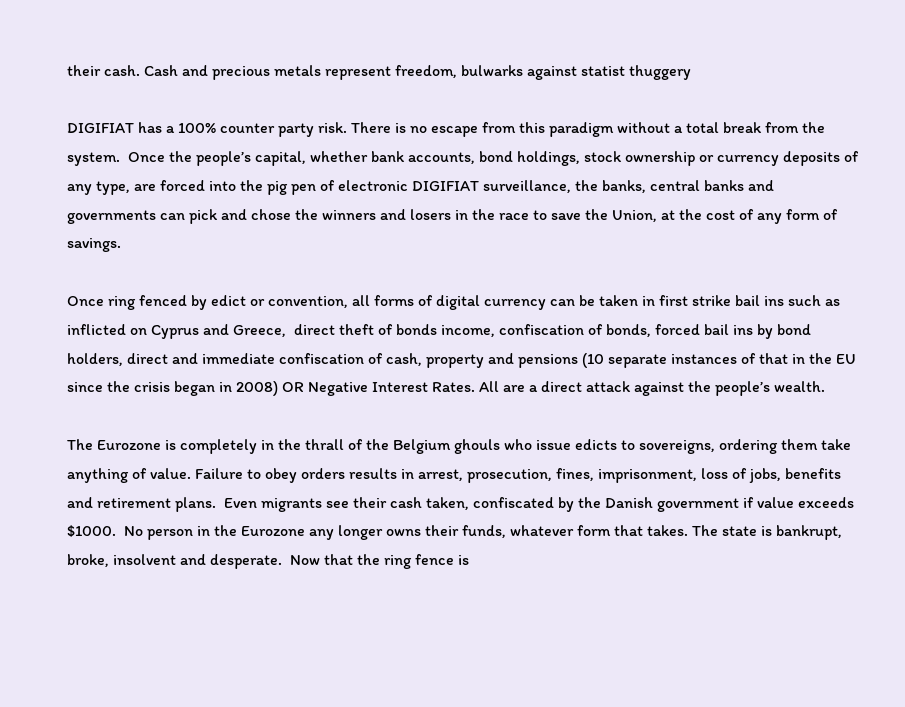their cash. Cash and precious metals represent freedom, bulwarks against statist thuggery

DIGIFIAT has a 100% counter party risk. There is no escape from this paradigm without a total break from the system.  Once the people’s capital, whether bank accounts, bond holdings, stock ownership or currency deposits of any type, are forced into the pig pen of electronic DIGIFIAT surveillance, the banks, central banks and governments can pick and chose the winners and losers in the race to save the Union, at the cost of any form of savings.

Once ring fenced by edict or convention, all forms of digital currency can be taken in first strike bail ins such as inflicted on Cyprus and Greece,  direct theft of bonds income, confiscation of bonds, forced bail ins by bond holders, direct and immediate confiscation of cash, property and pensions (10 separate instances of that in the EU since the crisis began in 2008) OR Negative Interest Rates. All are a direct attack against the people’s wealth.

The Eurozone is completely in the thrall of the Belgium ghouls who issue edicts to sovereigns, ordering them take anything of value. Failure to obey orders results in arrest, prosecution, fines, imprisonment, loss of jobs, benefits and retirement plans.  Even migrants see their cash taken, confiscated by the Danish government if value exceeds $1000.  No person in the Eurozone any longer owns their funds, whatever form that takes. The state is bankrupt, broke, insolvent and desperate.  Now that the ring fence is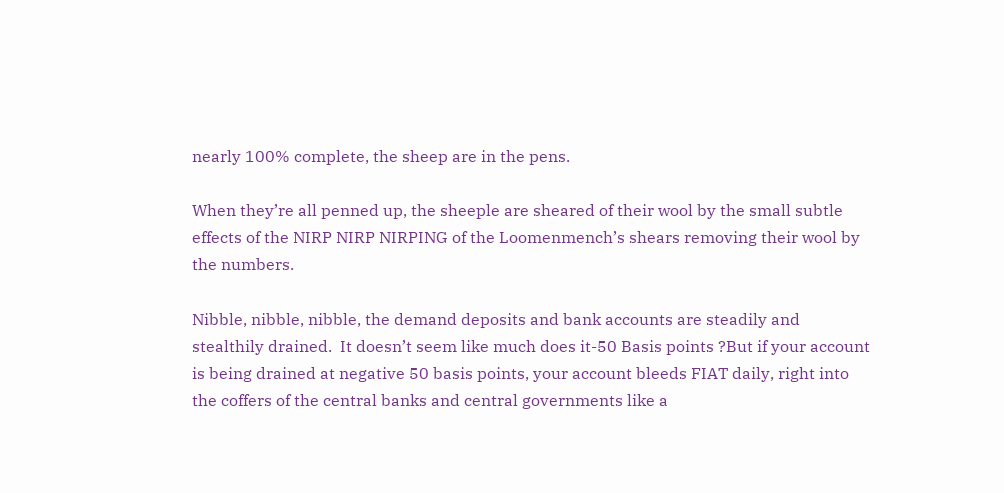nearly 100% complete, the sheep are in the pens.

When they’re all penned up, the sheeple are sheared of their wool by the small subtle effects of the NIRP NIRP NIRPING of the Loomenmench’s shears removing their wool by the numbers.

Nibble, nibble, nibble, the demand deposits and bank accounts are steadily and stealthily drained.  It doesn’t seem like much does it-50 Basis points ?But if your account is being drained at negative 50 basis points, your account bleeds FIAT daily, right into the coffers of the central banks and central governments like a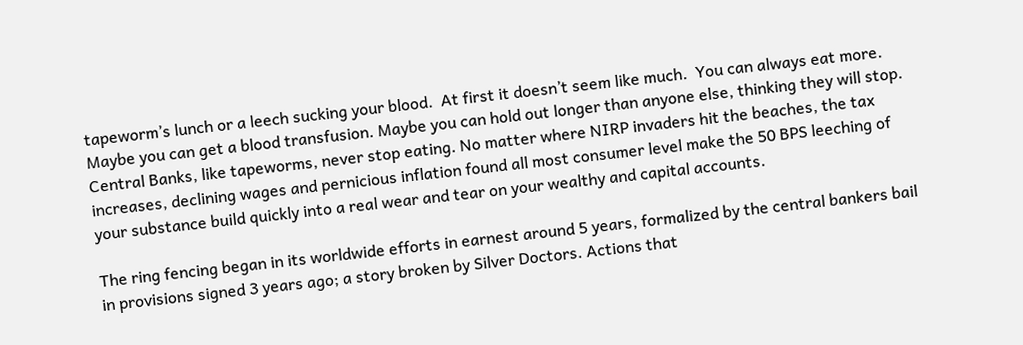tapeworm’s lunch or a leech sucking your blood.  At first it doesn’t seem like much.  You can always eat more. Maybe you can get a blood transfusion. Maybe you can hold out longer than anyone else, thinking they will stop. Central Banks, like tapeworms, never stop eating. No matter where NIRP invaders hit the beaches, the tax increases, declining wages and pernicious inflation found all most consumer level make the 50 BPS leeching of your substance build quickly into a real wear and tear on your wealthy and capital accounts.

The ring fencing began in its worldwide efforts in earnest around 5 years, formalized by the central bankers bail in provisions signed 3 years ago; a story broken by Silver Doctors. Actions that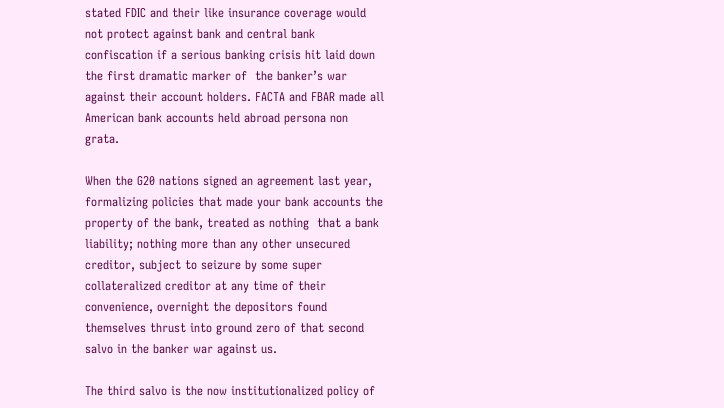stated FDIC and their like insurance coverage would not protect against bank and central bank confiscation if a serious banking crisis hit laid down the first dramatic marker of  the banker’s war against their account holders. FACTA and FBAR made all American bank accounts held abroad persona non grata.

When the G20 nations signed an agreement last year, formalizing policies that made your bank accounts the property of the bank, treated as nothing  that a bank liability; nothing more than any other unsecured creditor, subject to seizure by some super collateralized creditor at any time of their convenience, overnight the depositors found themselves thrust into ground zero of that second salvo in the banker war against us.

The third salvo is the now institutionalized policy of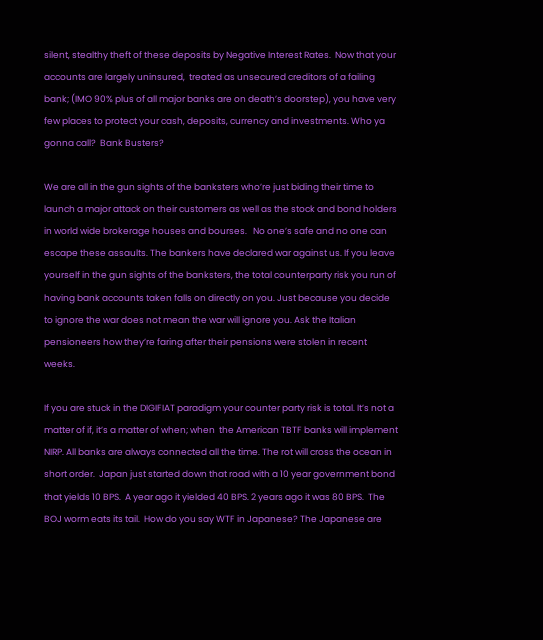silent, stealthy theft of these deposits by Negative Interest Rates.  Now that your accounts are largely uninsured,  treated as unsecured creditors of a failing bank; (IMO 90% plus of all major banks are on death’s doorstep), you have very few places to protect your cash, deposits, currency and investments. Who ya gonna call?  Bank Busters?

We are all in the gun sights of the banksters who’re just biding their time to launch a major attack on their customers as well as the stock and bond holders in world wide brokerage houses and bourses.   No one’s safe and no one can escape these assaults. The bankers have declared war against us. If you leave yourself in the gun sights of the banksters, the total counterparty risk you run of having bank accounts taken falls on directly on you. Just because you decide to ignore the war does not mean the war will ignore you. Ask the Italian pensioneers how they’re faring after their pensions were stolen in recent weeks.

If you are stuck in the DIGIFIAT paradigm your counter party risk is total. It’s not a matter of if, it’s a matter of when; when  the American TBTF banks will implement NIRP. All banks are always connected all the time. The rot will cross the ocean in short order.  Japan just started down that road with a 10 year government bond that yields 10 BPS.  A year ago it yielded 40 BPS. 2 years ago it was 80 BPS.  The BOJ worm eats its tail.  How do you say WTF in Japanese? The Japanese are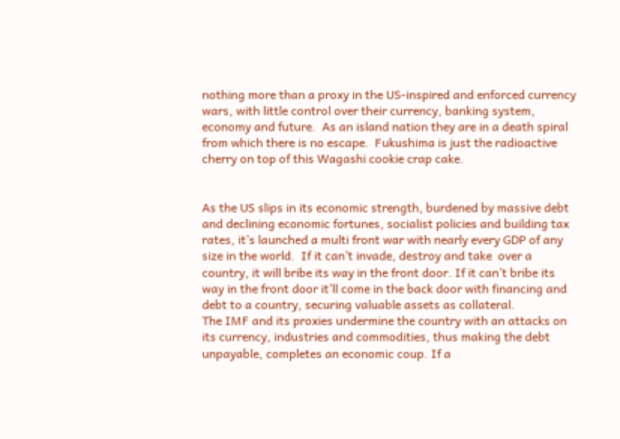nothing more than a proxy in the US-inspired and enforced currency wars, with little control over their currency, banking system, economy and future.  As an island nation they are in a death spiral from which there is no escape.  Fukushima is just the radioactive cherry on top of this Wagashi cookie crap cake.


As the US slips in its economic strength, burdened by massive debt and declining economic fortunes, socialist policies and building tax rates, it’s launched a multi front war with nearly every GDP of any size in the world.  If it can’t invade, destroy and take  over a country, it will bribe its way in the front door. If it can’t bribe its way in the front door it’ll come in the back door with financing and debt to a country, securing valuable assets as collateral.
The IMF and its proxies undermine the country with an attacks on its currency, industries and commodities, thus making the debt unpayable, completes an economic coup. If a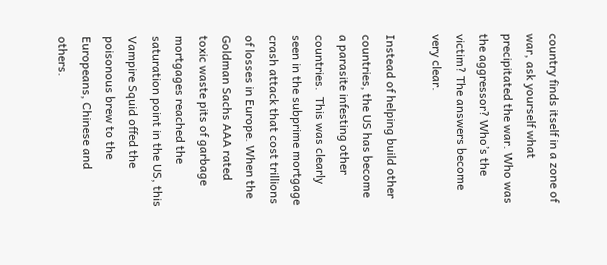country finds itself in a zone of war, ask yourself what precipitated the war. Who was the aggressor? Who’s the victim? The answers become very clear.

Instead of helping build other countries, the US has become a parasite infesting other countries.  This was clearly seen in the subprime mortgage crash attack that cost trillions of losses in Europe. When the Goldman Sachs AAA rated toxic waste pits of garbage mortgages reached the saturation point in the US, this Vampire Squid offed the poisonous brew to the Europeans, Chinese and others.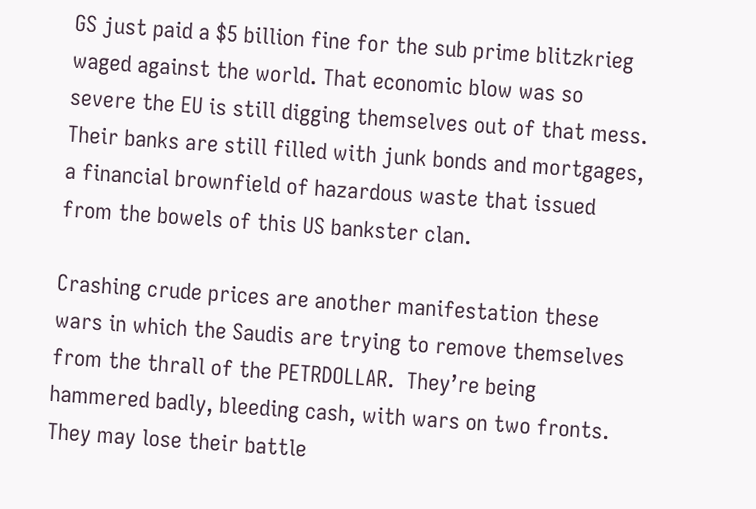GS just paid a $5 billion fine for the sub prime blitzkrieg waged against the world. That economic blow was so severe the EU is still digging themselves out of that mess. Their banks are still filled with junk bonds and mortgages, a financial brownfield of hazardous waste that issued from the bowels of this US bankster clan.

Crashing crude prices are another manifestation these wars in which the Saudis are trying to remove themselves from the thrall of the PETRDOLLAR.  They’re being hammered badly, bleeding cash, with wars on two fronts. They may lose their battle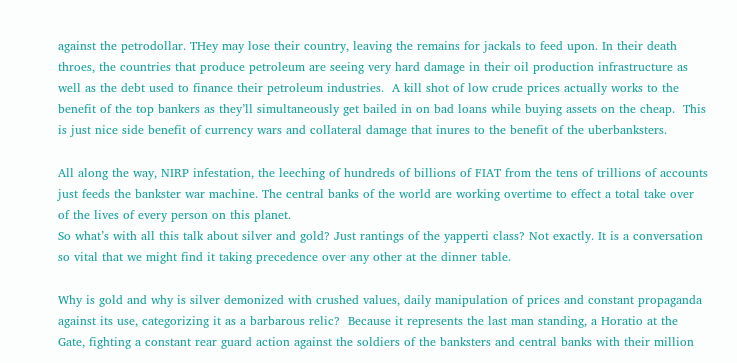against the petrodollar. THey may lose their country, leaving the remains for jackals to feed upon. In their death throes, the countries that produce petroleum are seeing very hard damage in their oil production infrastructure as well as the debt used to finance their petroleum industries.  A kill shot of low crude prices actually works to the benefit of the top bankers as they’ll simultaneously get bailed in on bad loans while buying assets on the cheap.  This is just nice side benefit of currency wars and collateral damage that inures to the benefit of the uberbanksters.

All along the way, NIRP infestation, the leeching of hundreds of billions of FIAT from the tens of trillions of accounts just feeds the bankster war machine. The central banks of the world are working overtime to effect a total take over of the lives of every person on this planet.
So what’s with all this talk about silver and gold? Just rantings of the yapperti class? Not exactly. It is a conversation so vital that we might find it taking precedence over any other at the dinner table.

Why is gold and why is silver demonized with crushed values, daily manipulation of prices and constant propaganda against its use, categorizing it as a barbarous relic?  Because it represents the last man standing, a Horatio at the Gate, fighting a constant rear guard action against the soldiers of the banksters and central banks with their million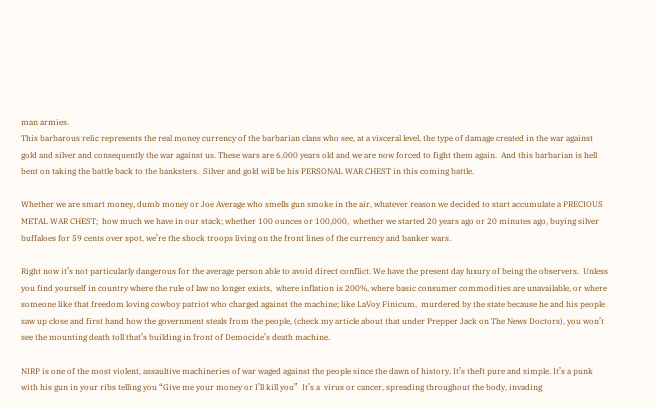man armies.
This barbarous relic represents the real money currency of the barbarian clans who see, at a visceral level, the type of damage created in the war against gold and silver and consequently the war against us. These wars are 6,000 years old and we are now forced to fight them again.  And this barbarian is hell bent on taking the battle back to the banksters.  Silver and gold will be his PERSONAL WAR CHEST in this coming battle.

Whether we are smart money, dumb money or Joe Average who smells gun smoke in the air, whatever reason we decided to start accumulate a PRECIOUS METAL WAR CHEST;  how much we have in our stack; whether 100 ounces or 100,000,  whether we started 20 years ago or 20 minutes ago, buying silver buffaloes for 59 cents over spot, we’re the shock troops living on the front lines of the currency and banker wars.

Right now it’s not particularly dangerous for the average person able to avoid direct conflict. We have the present day luxury of being the observers.  Unless you find yourself in country where the rule of law no longer exists,  where inflation is 200%, where basic consumer commodities are unavailable, or where someone like that freedom loving cowboy patriot who charged against the machine; like LaVoy Finicum,  murdered by the state because he and his people saw up close and first hand how the government steals from the people, (check my article about that under Prepper Jack on The News Doctors), you won’t see the mounting death toll that’s building in front of Democide’s death machine.

NIRP is one of the most violent, assaultive machineries of war waged against the people since the dawn of history. It’s theft pure and simple. It’s a punk with his gun in your ribs telling you “Give me your money or I’ll kill you”  It’s a  virus or cancer, spreading throughout the body, invading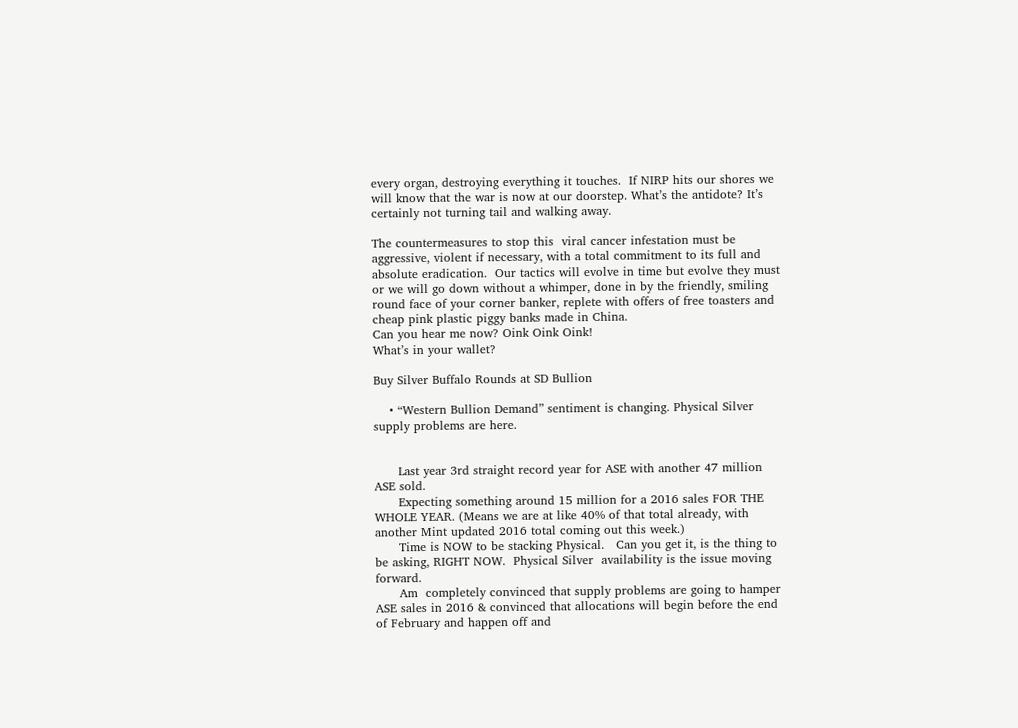every organ, destroying everything it touches.  If NIRP hits our shores we will know that the war is now at our doorstep. What’s the antidote? It’s certainly not turning tail and walking away.

The countermeasures to stop this  viral cancer infestation must be aggressive, violent if necessary, with a total commitment to its full and absolute eradication.  Our tactics will evolve in time but evolve they must or we will go down without a whimper, done in by the friendly, smiling round face of your corner banker, replete with offers of free toasters and cheap pink plastic piggy banks made in China.
Can you hear me now? Oink Oink Oink!
What’s in your wallet?

Buy Silver Buffalo Rounds at SD Bullion

    • “Western Bullion Demand” sentiment is changing. Physical Silver supply problems are here.


      Last year 3rd straight record year for ASE with another 47 million ASE sold.
      Expecting something around 15 million for a 2016 sales FOR THE WHOLE YEAR. (Means we are at like 40% of that total already, with another Mint updated 2016 total coming out this week.)
      Time is NOW to be stacking Physical.   Can you get it, is the thing to be asking, RIGHT NOW.  Physical Silver  availability is the issue moving forward.
      Am  completely convinced that supply problems are going to hamper ASE sales in 2016 & convinced that allocations will begin before the end of February and happen off and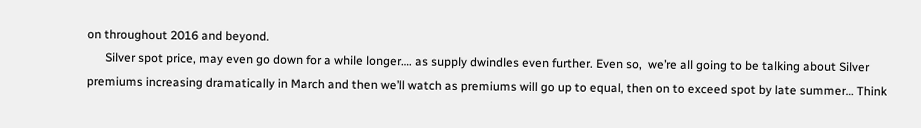on throughout 2016 and beyond.
      Silver spot price, may even go down for a while longer…. as supply dwindles even further. Even so,  we’re all going to be talking about Silver premiums increasing dramatically in March and then we’ll watch as premiums will go up to equal, then on to exceed spot by late summer… Think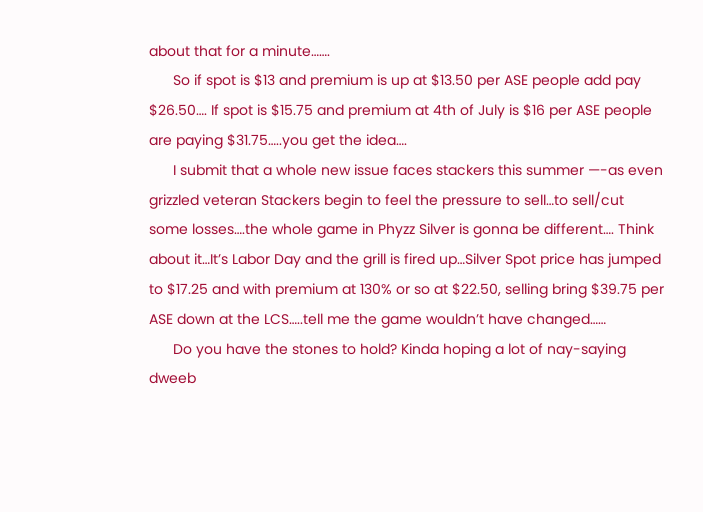about that for a minute…….
      So if spot is $13 and premium is up at $13.50 per ASE people add pay $26.50…. If spot is $15.75 and premium at 4th of July is $16 per ASE people are paying $31.75…..you get the idea….
      I submit that a whole new issue faces stackers this summer —-as even grizzled veteran Stackers begin to feel the pressure to sell…to sell/cut some losses….the whole game in Phyzz Silver is gonna be different…. Think about it…It’s Labor Day and the grill is fired up…Silver Spot price has jumped to $17.25 and with premium at 130% or so at $22.50, selling bring $39.75 per ASE down at the LCS…..tell me the game wouldn’t have changed……
      Do you have the stones to hold? Kinda hoping a lot of nay-saying dweeb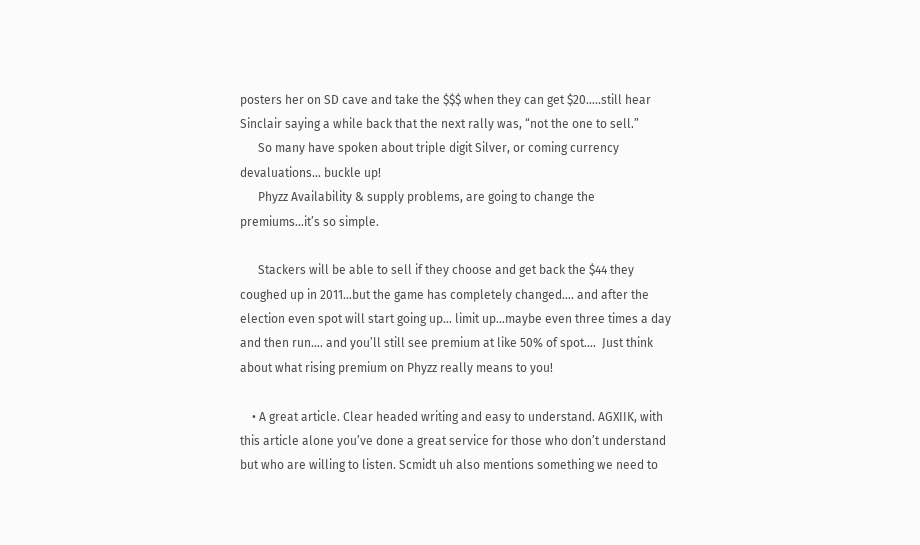posters her on SD cave and take the $$$ when they can get $20…..still hear Sinclair saying a while back that the next rally was, “not the one to sell.”
      So many have spoken about triple digit Silver, or coming currency devaluations… buckle up!
      Phyzz Availability & supply problems, are going to change the premiums…it’s so simple.

      Stackers will be able to sell if they choose and get back the $44 they coughed up in 2011…but the game has completely changed…. and after the election even spot will start going up… limit up…maybe even three times a day and then run…. and you’ll still see premium at like 50% of spot….  Just think about what rising premium on Phyzz really means to you!

    • A great article. Clear headed writing and easy to understand. AGXIIK, with this article alone you’ve done a great service for those who don’t understand but who are willing to listen. Scmidt uh also mentions something we need to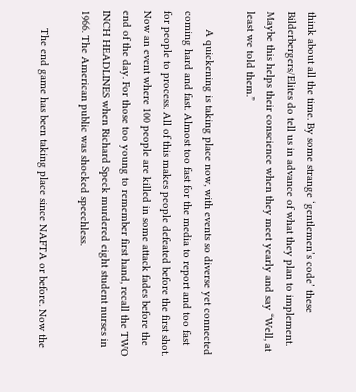think about all the time. By some strange ‘gentlemen’s code’ these Bilderbergers/Elites do tell us in advance of what they plan to implement. Maybe this helps their conscience when they meet yearly and say “Well, at least we told them.”

      A quickening is taking place now, with events so diverse yet connected coming hard and fast. Almost too fast for the media to report and too fast for people to process. All of this makes people defeated before the first shot. Now an event where 100 people are killed in some attack fades before the end of the day. For those too young to remember first hand, recall the TWO INCH HEADLINES when Richard Speck murdered eight student nurses in 1966. The American public was shocked speechless.

      The end game has been taking place since NAFTA or before. Now the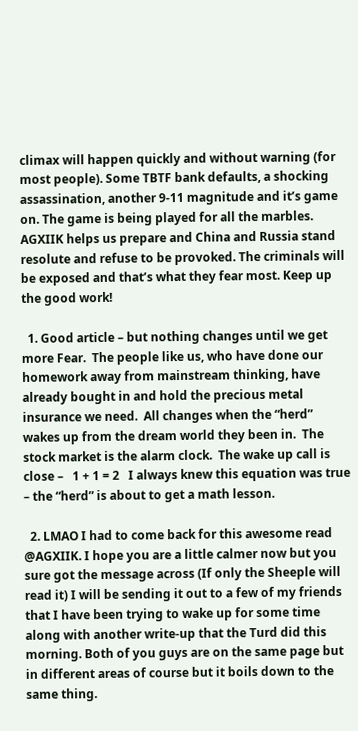climax will happen quickly and without warning (for most people). Some TBTF bank defaults, a shocking assassination, another 9-11 magnitude and it’s game on. The game is being played for all the marbles. AGXIIK helps us prepare and China and Russia stand resolute and refuse to be provoked. The criminals will be exposed and that’s what they fear most. Keep up the good work!

  1. Good article – but nothing changes until we get more Fear.  The people like us, who have done our homework away from mainstream thinking, have already bought in and hold the precious metal insurance we need.  All changes when the “herd” wakes up from the dream world they been in.  The stock market is the alarm clock.  The wake up call is close –   1 + 1 = 2   I always knew this equation was true – the “herd” is about to get a math lesson.

  2. LMAO I had to come back for this awesome read @AGXIIK. I hope you are a little calmer now but you sure got the message across (If only the Sheeple will read it) I will be sending it out to a few of my friends that I have been trying to wake up for some time along with another write-up that the Turd did this morning. Both of you guys are on the same page but in different areas of course but it boils down to the same thing.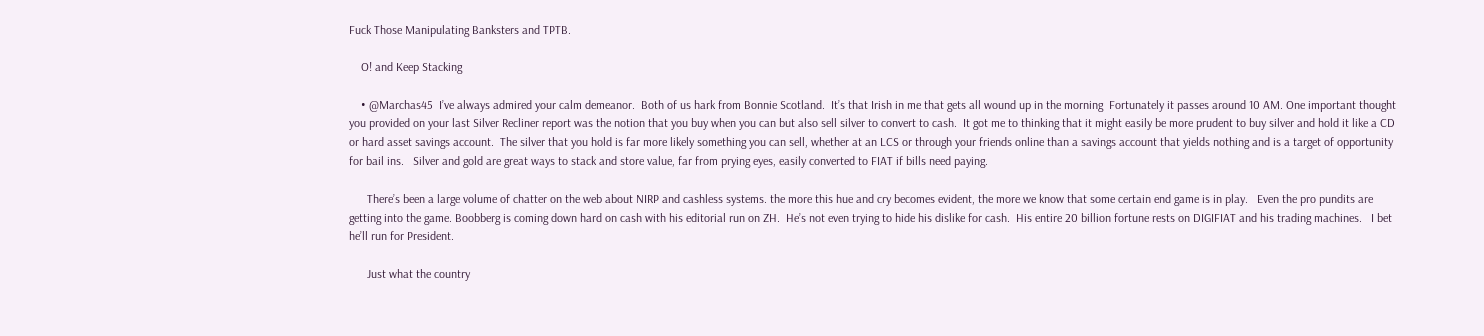Fuck Those Manipulating Banksters and TPTB.

    O! and Keep Stacking

    • @Marchas45  I’ve always admired your calm demeanor.  Both of us hark from Bonnie Scotland.  It’s that Irish in me that gets all wound up in the morning  Fortunately it passes around 10 AM. One important thought you provided on your last Silver Recliner report was the notion that you buy when you can but also sell silver to convert to cash.  It got me to thinking that it might easily be more prudent to buy silver and hold it like a CD or hard asset savings account.  The silver that you hold is far more likely something you can sell, whether at an LCS or through your friends online than a savings account that yields nothing and is a target of opportunity for bail ins.   Silver and gold are great ways to stack and store value, far from prying eyes, easily converted to FIAT if bills need paying.

      There’s been a large volume of chatter on the web about NIRP and cashless systems. the more this hue and cry becomes evident, the more we know that some certain end game is in play.   Even the pro pundits are getting into the game. Boobberg is coming down hard on cash with his editorial run on ZH.  He’s not even trying to hide his dislike for cash.  His entire 20 billion fortune rests on DIGIFIAT and his trading machines.   I bet he’ll run for President.

      Just what the country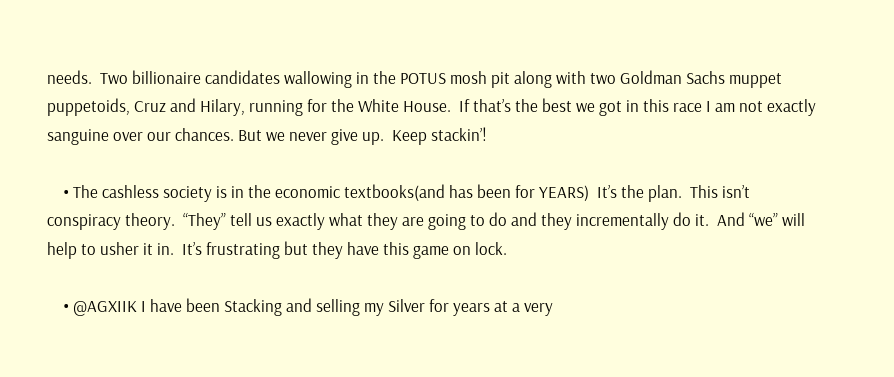needs.  Two billionaire candidates wallowing in the POTUS mosh pit along with two Goldman Sachs muppet puppetoids, Cruz and Hilary, running for the White House.  If that’s the best we got in this race I am not exactly sanguine over our chances. But we never give up.  Keep stackin’!

    • The cashless society is in the economic textbooks(and has been for YEARS)  It’s the plan.  This isn’t conspiracy theory.  “They” tell us exactly what they are going to do and they incrementally do it.  And “we” will help to usher it in.  It’s frustrating but they have this game on lock.

    • @AGXIIK I have been Stacking and selling my Silver for years at a very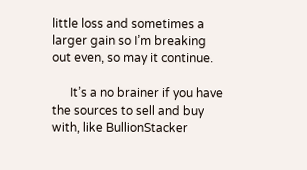little loss and sometimes a larger gain so I’m breaking out even, so may it continue.

      It’s a no brainer if you have the sources to sell and buy with, like BullionStacker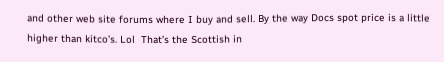and other web site forums where I buy and sell. By the way Docs spot price is a little higher than kitco’s. Lol  That’s the Scottish in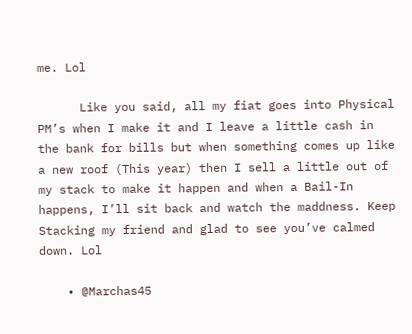me. Lol

      Like you said, all my fiat goes into Physical PM’s when I make it and I leave a little cash in the bank for bills but when something comes up like a new roof (This year) then I sell a little out of my stack to make it happen and when a Bail-In happens, I’ll sit back and watch the maddness. Keep Stacking my friend and glad to see you’ve calmed down. Lol

    • @Marchas45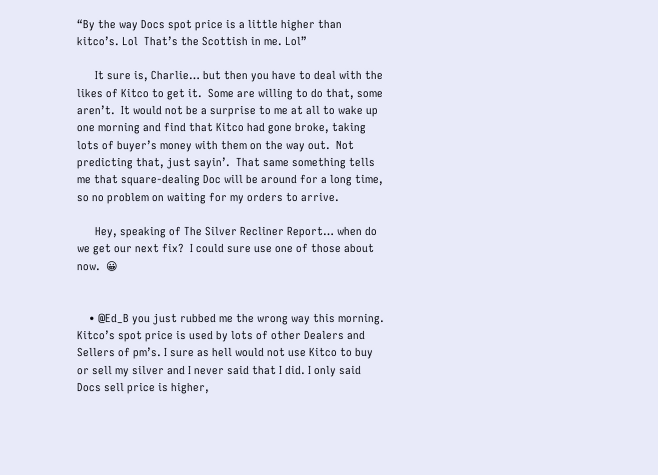“By the way Docs spot price is a little higher than kitco’s. Lol  That’s the Scottish in me. Lol”

      It sure is, Charlie… but then you have to deal with the likes of Kitco to get it.  Some are willing to do that, some aren’t.  It would not be a surprise to me at all to wake up one morning and find that Kitco had gone broke, taking lots of buyer’s money with them on the way out.  Not predicting that, just sayin’.  That same something tells me that square-dealing Doc will be around for a long time, so no problem on waiting for my orders to arrive.

      Hey, speaking of The Silver Recliner Report… when do we get our next fix?  I could sure use one of those about now.  😀


    • @Ed_B you just rubbed me the wrong way this morning. Kitco’s spot price is used by lots of other Dealers and Sellers of pm’s. I sure as hell would not use Kitco to buy or sell my silver and I never said that I did. I only said Docs sell price is higher,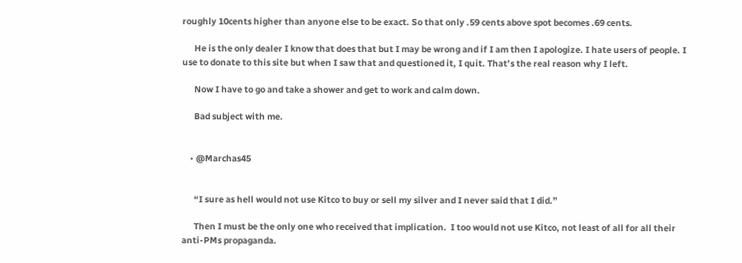roughly 10cents higher than anyone else to be exact. So that only .59 cents above spot becomes .69 cents.

      He is the only dealer I know that does that but I may be wrong and if I am then I apologize. I hate users of people. I use to donate to this site but when I saw that and questioned it, I quit. That’s the real reason why I left.

      Now I have to go and take a shower and get to work and calm down.

      Bad subject with me.


    • @Marchas45


      “I sure as hell would not use Kitco to buy or sell my silver and I never said that I did.”

      Then I must be the only one who received that implication.  I too would not use Kitco, not least of all for all their anti-PMs propaganda.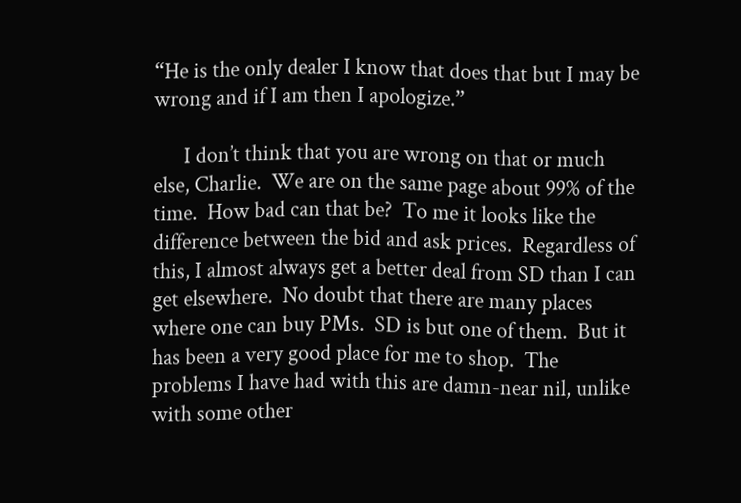“He is the only dealer I know that does that but I may be wrong and if I am then I apologize.”

      I don’t think that you are wrong on that or much else, Charlie.  We are on the same page about 99% of the time.  How bad can that be?  To me it looks like the difference between the bid and ask prices.  Regardless of this, I almost always get a better deal from SD than I can get elsewhere.  No doubt that there are many places where one can buy PMs.  SD is but one of them.  But it has been a very good place for me to shop.  The problems I have had with this are damn-near nil, unlike with some other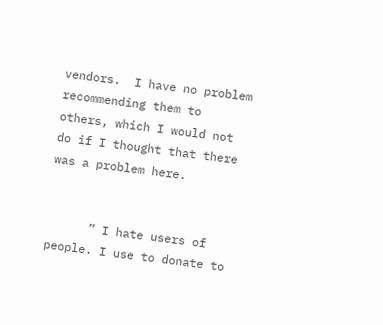vendors.  I have no problem recommending them to others, which I would not do if I thought that there was a problem here.


      ” I hate users of people. I use to donate to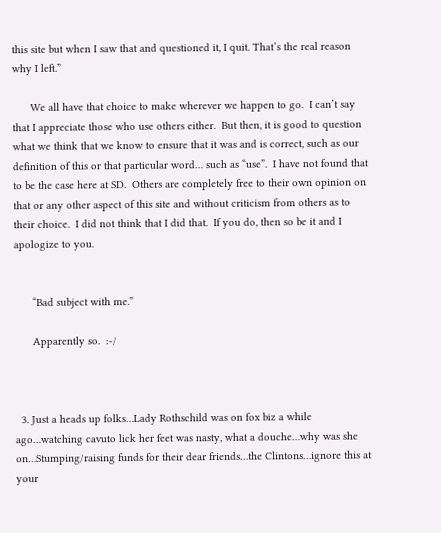this site but when I saw that and questioned it, I quit. That’s the real reason why I left.”

      We all have that choice to make wherever we happen to go.  I can’t say that I appreciate those who use others either.  But then, it is good to question what we think that we know to ensure that it was and is correct, such as our definition of this or that particular word… such as “use”.  I have not found that to be the case here at SD.  Others are completely free to their own opinion on that or any other aspect of this site and without criticism from others as to their choice.  I did not think that I did that.  If you do, then so be it and I apologize to you.


      “Bad subject with me.”

      Apparently so.  :-/



  3. Just a heads up folks…Lady Rothschild was on fox biz a while ago…watching cavuto lick her feet was nasty, what a douche…why was she on…Stumping/raising funds for their dear friends…the Clintons…ignore this at your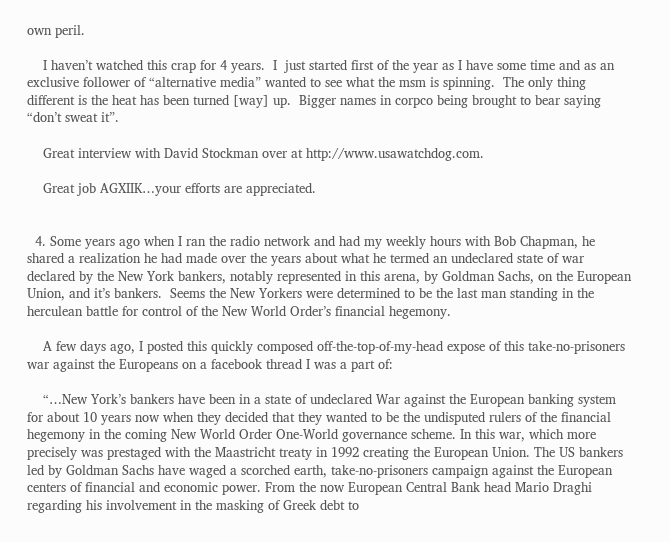own peril.

    I haven’t watched this crap for 4 years.  I  just started first of the year as I have some time and as an exclusive follower of “alternative media” wanted to see what the msm is spinning.  The only thing different is the heat has been turned [way] up.  Bigger names in corpco being brought to bear saying “don’t sweat it”.

    Great interview with David Stockman over at http://www.usawatchdog.com.

    Great job AGXIIK…your efforts are appreciated.


  4. Some years ago when I ran the radio network and had my weekly hours with Bob Chapman, he shared a realization he had made over the years about what he termed an undeclared state of war declared by the New York bankers, notably represented in this arena, by Goldman Sachs, on the European Union, and it’s bankers.  Seems the New Yorkers were determined to be the last man standing in the herculean battle for control of the New World Order’s financial hegemony.

    A few days ago, I posted this quickly composed off-the-top-of-my-head expose of this take-no-prisoners war against the Europeans on a facebook thread I was a part of:

    “…New York’s bankers have been in a state of undeclared War against the European banking system for about 10 years now when they decided that they wanted to be the undisputed rulers of the financial hegemony in the coming New World Order One-World governance scheme. In this war, which more precisely was prestaged with the Maastricht treaty in 1992 creating the European Union. The US bankers led by Goldman Sachs have waged a scorched earth, take-no-prisoners campaign against the European centers of financial and economic power. From the now European Central Bank head Mario Draghi regarding his involvement in the masking of Greek debt to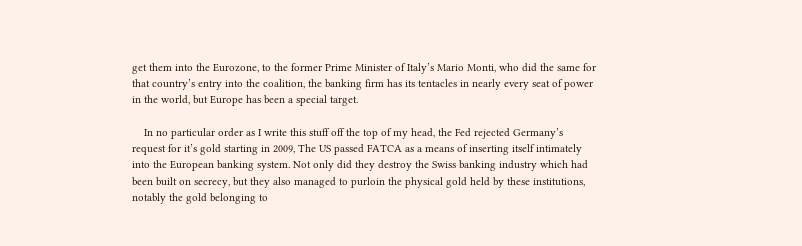get them into the Eurozone, to the former Prime Minister of Italy’s Mario Monti, who did the same for that country’s entry into the coalition, the banking firm has its tentacles in nearly every seat of power in the world, but Europe has been a special target.

    In no particular order as I write this stuff off the top of my head, the Fed rejected Germany’s request for it’s gold starting in 2009, The US passed FATCA as a means of inserting itself intimately into the European banking system. Not only did they destroy the Swiss banking industry which had been built on secrecy, but they also managed to purloin the physical gold held by these institutions, notably the gold belonging to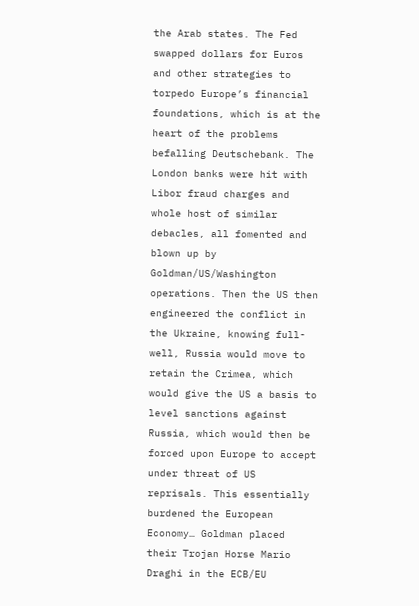the Arab states. The Fed swapped dollars for Euros and other strategies to torpedo Europe’s financial foundations, which is at the heart of the problems befalling Deutschebank. The London banks were hit with Libor fraud charges and whole host of similar debacles, all fomented and blown up by Goldman/US/Washington operations. Then the US then engineered the conflict in the Ukraine, knowing full-well, Russia would move to retain the Crimea, which would give the US a basis to level sanctions against Russia, which would then be forced upon Europe to accept under threat of US reprisals. This essentially burdened the European Economy… Goldman placed their Trojan Horse Mario Draghi in the ECB/EU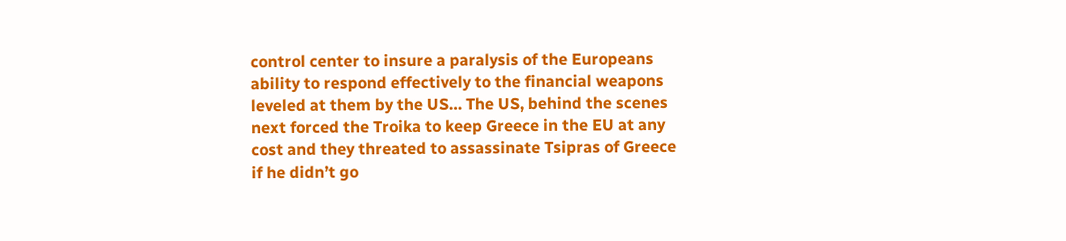control center to insure a paralysis of the Europeans ability to respond effectively to the financial weapons leveled at them by the US… The US, behind the scenes next forced the Troika to keep Greece in the EU at any cost and they threated to assassinate Tsipras of Greece if he didn’t go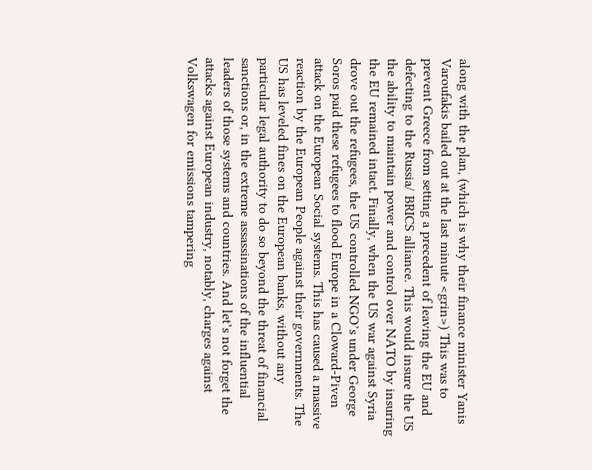along with the plan, (which is why their finance minister Yanis Varoufakis bailed out at the last minute <grin>) This was to prevent Greece from setting a precedent of leaving the EU and defecting to the Russia/ BRICS alliance. This would insure the US the ability to maintain power and control over NATO by insuring the EU remained intact. Finally, when the US war against Syria drove out the refugees, the US controlled NGO’s under George Soros paid these refugees to flood Europe in a Cloward-Piven attack on the European Social systems. This has caused a massive reaction by the European People against their governments. The US has leveled fines on the European banks, without any particular legal authority to do so beyond the threat of financial sanctions or, in the extreme assassinations of the influential leaders of those systems and countries. And let’s not forget the attacks against European industry, notably, charges against Volkswagen for emissions tampering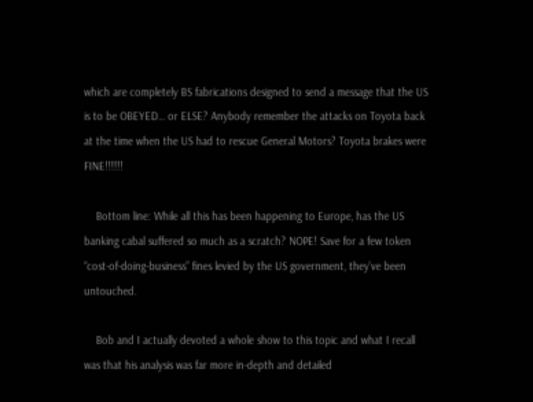which are completely BS fabrications designed to send a message that the US is to be OBEYED… or ELSE? Anybody remember the attacks on Toyota back at the time when the US had to rescue General Motors? Toyota brakes were FINE!!!!!!

    Bottom line: While all this has been happening to Europe, has the US banking cabal suffered so much as a scratch? NOPE! Save for a few token “cost-of-doing-business” fines levied by the US government, they’ve been untouched.

    Bob and I actually devoted a whole show to this topic and what I recall was that his analysis was far more in-depth and detailed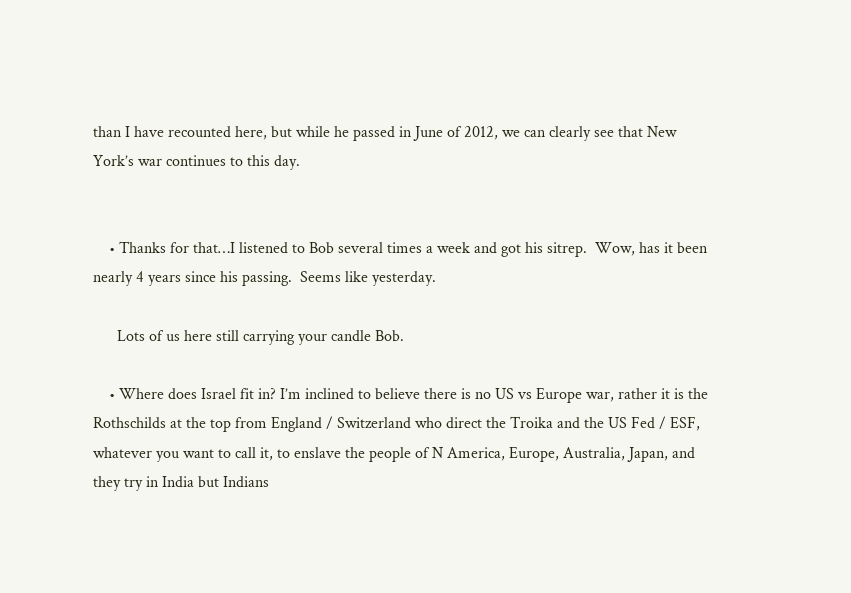than I have recounted here, but while he passed in June of 2012, we can clearly see that New York’s war continues to this day.


    • Thanks for that…I listened to Bob several times a week and got his sitrep.  Wow, has it been nearly 4 years since his passing.  Seems like yesterday.

      Lots of us here still carrying your candle Bob.

    • Where does Israel fit in? I’m inclined to believe there is no US vs Europe war, rather it is the Rothschilds at the top from England / Switzerland who direct the Troika and the US Fed / ESF, whatever you want to call it, to enslave the people of N America, Europe, Australia, Japan, and they try in India but Indians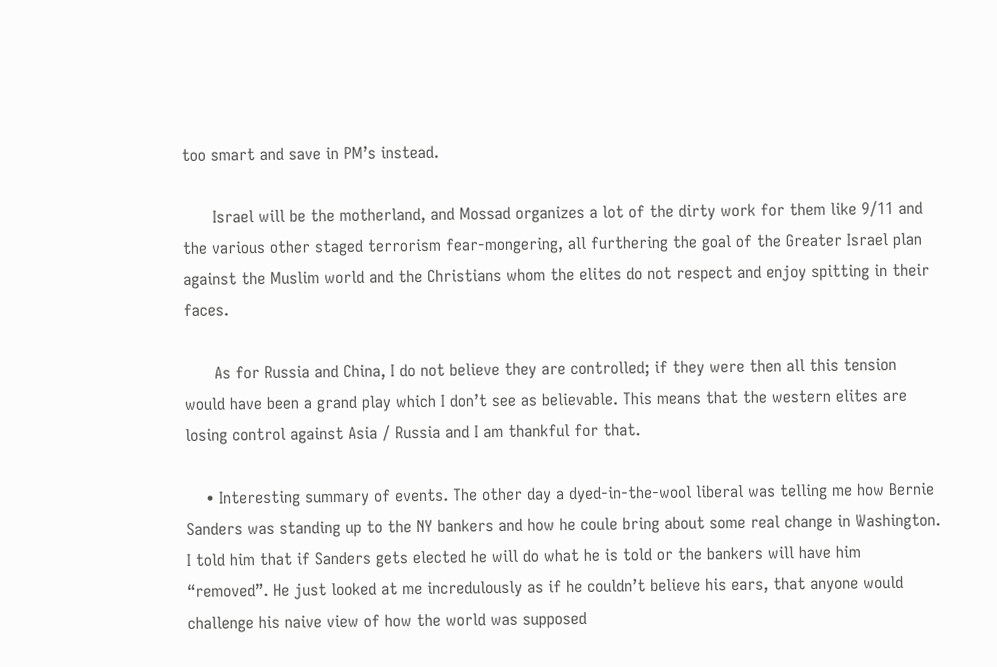too smart and save in PM’s instead.

      Israel will be the motherland, and Mossad organizes a lot of the dirty work for them like 9/11 and the various other staged terrorism fear-mongering, all furthering the goal of the Greater Israel plan against the Muslim world and the Christians whom the elites do not respect and enjoy spitting in their faces.

      As for Russia and China, I do not believe they are controlled; if they were then all this tension would have been a grand play which I don’t see as believable. This means that the western elites are losing control against Asia / Russia and I am thankful for that.

    • Interesting summary of events. The other day a dyed-in-the-wool liberal was telling me how Bernie Sanders was standing up to the NY bankers and how he coule bring about some real change in Washington. I told him that if Sanders gets elected he will do what he is told or the bankers will have him “removed”. He just looked at me incredulously as if he couldn’t believe his ears, that anyone would challenge his naive view of how the world was supposed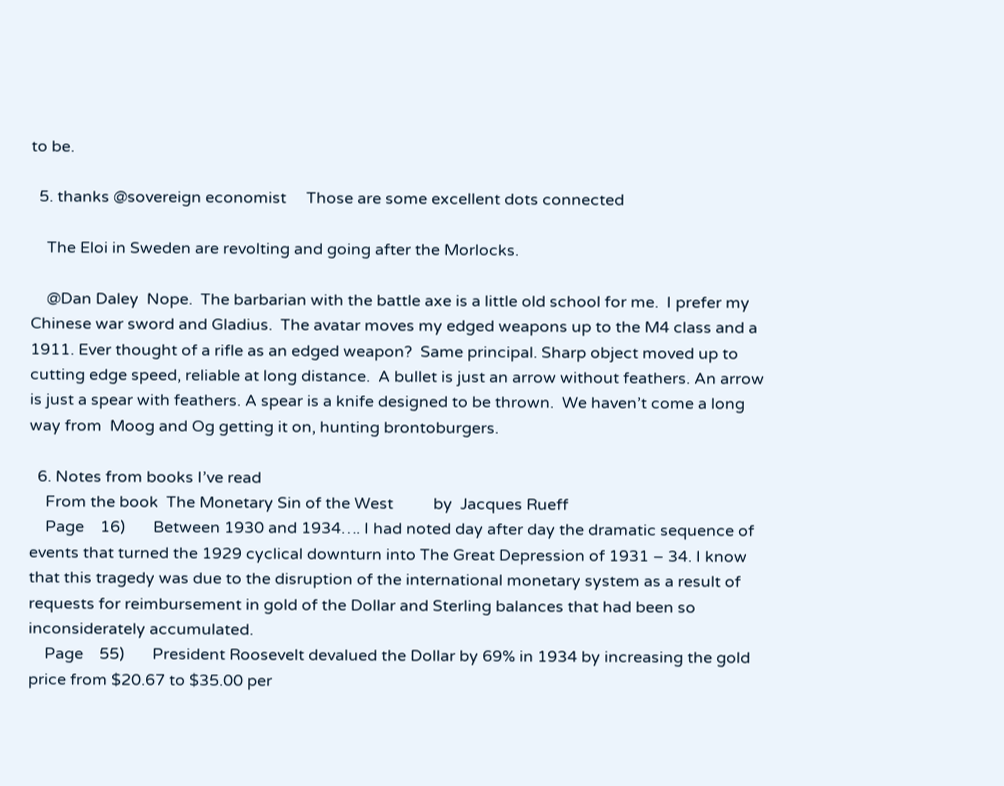to be.

  5. thanks @sovereign economist     Those are some excellent dots connected

    The Eloi in Sweden are revolting and going after the Morlocks.

    @Dan Daley  Nope.  The barbarian with the battle axe is a little old school for me.  I prefer my Chinese war sword and Gladius.  The avatar moves my edged weapons up to the M4 class and a 1911. Ever thought of a rifle as an edged weapon?  Same principal. Sharp object moved up to cutting edge speed, reliable at long distance.  A bullet is just an arrow without feathers. An arrow is just a spear with feathers. A spear is a knife designed to be thrown.  We haven’t come a long way from  Moog and Og getting it on, hunting brontoburgers.

  6. Notes from books I’ve read
    From the book  The Monetary Sin of the West          by  Jacques Rueff
    Page    16)       Between 1930 and 1934…. I had noted day after day the dramatic sequence of events that turned the 1929 cyclical downturn into The Great Depression of 1931 – 34. I know that this tragedy was due to the disruption of the international monetary system as a result of requests for reimbursement in gold of the Dollar and Sterling balances that had been so inconsiderately accumulated.
    Page    55)       President Roosevelt devalued the Dollar by 69% in 1934 by increasing the gold price from $20.67 to $35.00 per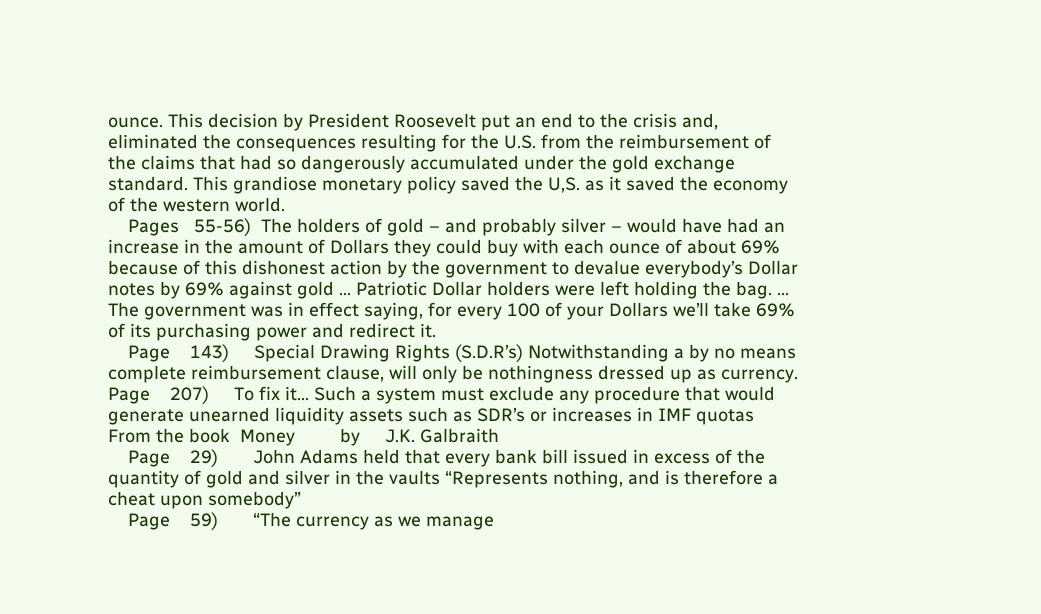ounce. This decision by President Roosevelt put an end to the crisis and, eliminated the consequences resulting for the U.S. from the reimbursement of the claims that had so dangerously accumulated under the gold exchange standard. This grandiose monetary policy saved the U,S. as it saved the economy of the western world.
    Pages   55-56)  The holders of gold – and probably silver – would have had an increase in the amount of Dollars they could buy with each ounce of about 69% because of this dishonest action by the government to devalue everybody’s Dollar notes by 69% against gold … Patriotic Dollar holders were left holding the bag. … The government was in effect saying, for every 100 of your Dollars we’ll take 69% of its purchasing power and redirect it.
    Page    143)     Special Drawing Rights (S.D.R’s) Notwithstanding a by no means complete reimbursement clause, will only be nothingness dressed up as currency.   Page    207)     To fix it… Such a system must exclude any procedure that would generate unearned liquidity assets such as SDR’s or increases in IMF quotas    From the book  Money         by     J.K. Galbraith
    Page    29)       John Adams held that every bank bill issued in excess of the quantity of gold and silver in the vaults “Represents nothing, and is therefore a cheat upon somebody”
    Page    59)       “The currency as we manage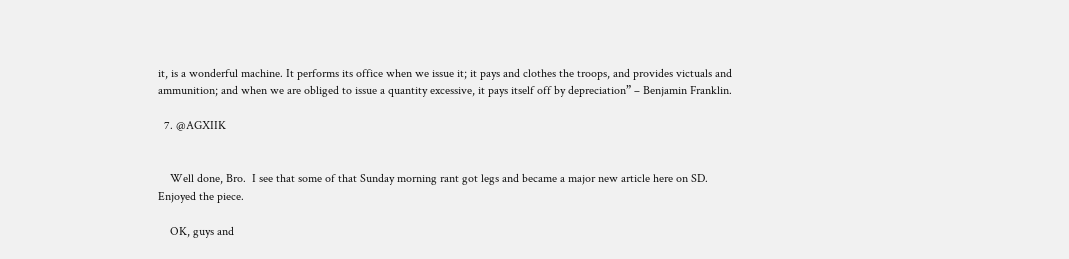it, is a wonderful machine. It performs its office when we issue it; it pays and clothes the troops, and provides victuals and ammunition; and when we are obliged to issue a quantity excessive, it pays itself off by depreciation” – Benjamin Franklin.

  7. @AGXIIK


    Well done, Bro.  I see that some of that Sunday morning rant got legs and became a major new article here on SD.  Enjoyed the piece.

    OK, guys and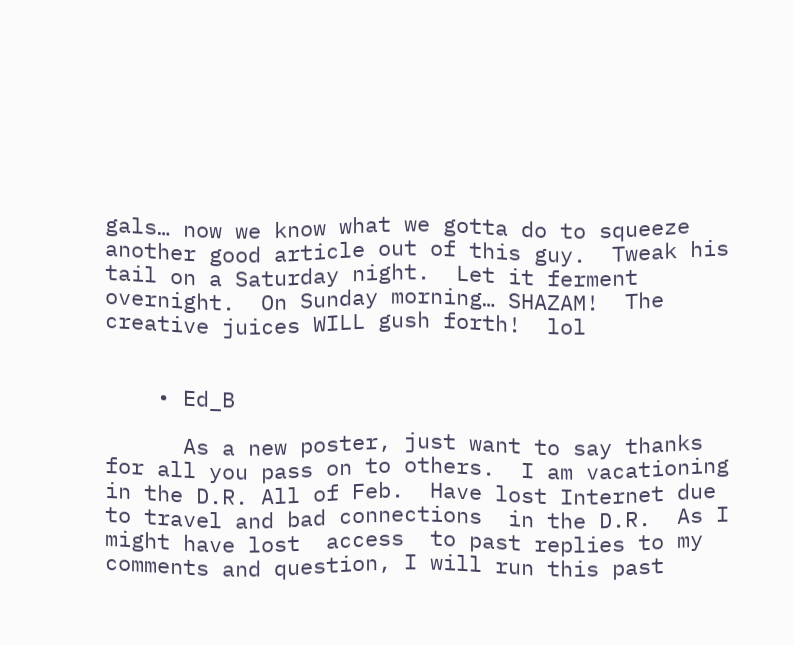gals… now we know what we gotta do to squeeze another good article out of this guy.  Tweak his tail on a Saturday night.  Let it ferment overnight.  On Sunday morning… SHAZAM!  The creative juices WILL gush forth!  lol


    • Ed_B

      As a new poster, just want to say thanks  for all you pass on to others.  I am vacationing in the D.R. All of Feb.  Have lost Internet due to travel and bad connections  in the D.R.  As I might have lost  access  to past replies to my comments and question, I will run this past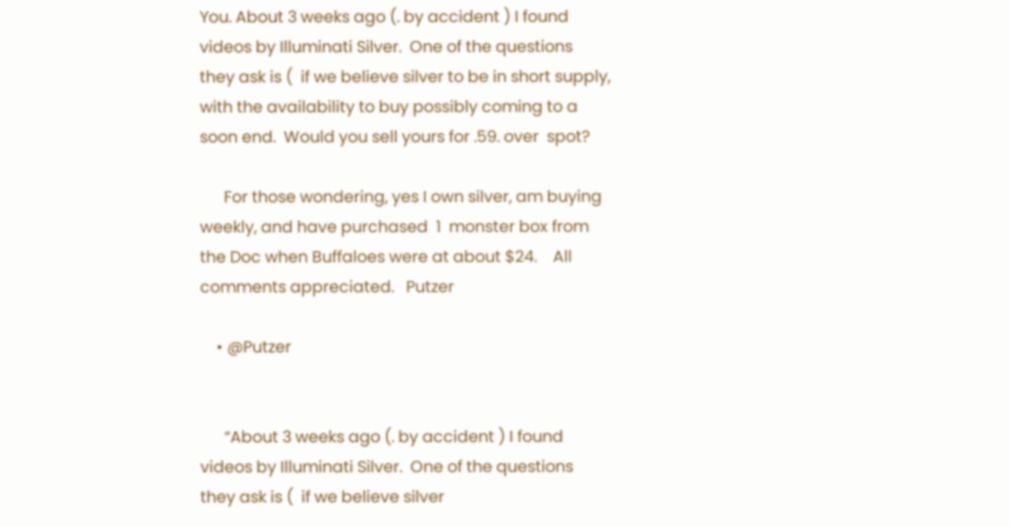You. About 3 weeks ago (. by accident ) I found videos by Illuminati Silver.  One of the questions they ask is (  if we believe silver to be in short supply, with the availability to buy possibly coming to a soon end.  Would you sell yours for .59. over  spot?

      For those wondering, yes I own silver, am buying weekly, and have purchased  1  monster box from the Doc when Buffaloes were at about $24.    All comments appreciated.   Putzer

    • @Putzer


      “About 3 weeks ago (. by accident ) I found videos by Illuminati Silver.  One of the questions they ask is (  if we believe silver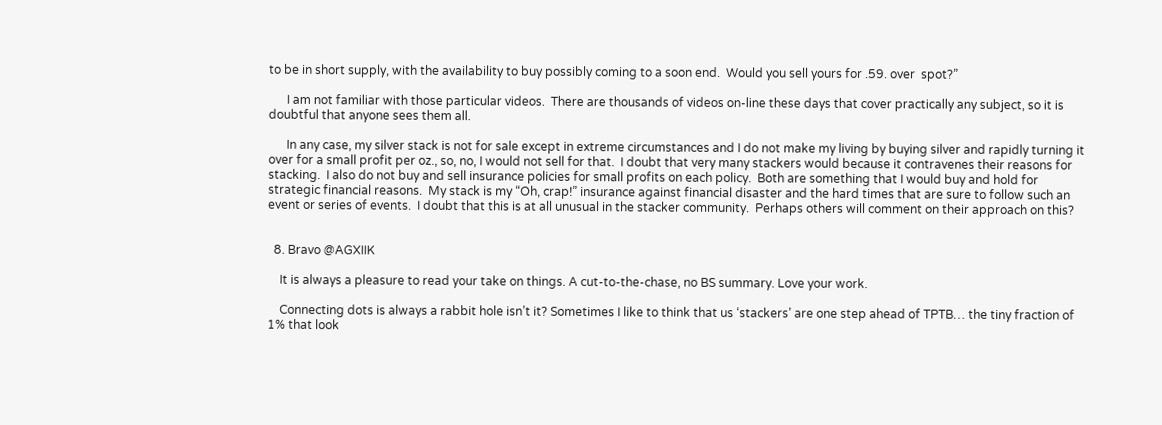to be in short supply, with the availability to buy possibly coming to a soon end.  Would you sell yours for .59. over  spot?”

      I am not familiar with those particular videos.  There are thousands of videos on-line these days that cover practically any subject, so it is doubtful that anyone sees them all.

      In any case, my silver stack is not for sale except in extreme circumstances and I do not make my living by buying silver and rapidly turning it over for a small profit per oz., so, no, I would not sell for that.  I doubt that very many stackers would because it contravenes their reasons for stacking.  I also do not buy and sell insurance policies for small profits on each policy.  Both are something that I would buy and hold for strategic financial reasons.  My stack is my “Oh, crap!” insurance against financial disaster and the hard times that are sure to follow such an event or series of events.  I doubt that this is at all unusual in the stacker community.  Perhaps others will comment on their approach on this?


  8. Bravo @AGXIIK

    It is always a pleasure to read your take on things. A cut-to-the-chase, no BS summary. Love your work.

    Connecting dots is always a rabbit hole isn’t it? Sometimes I like to think that us ‘stackers’ are one step ahead of TPTB… the tiny fraction of 1% that look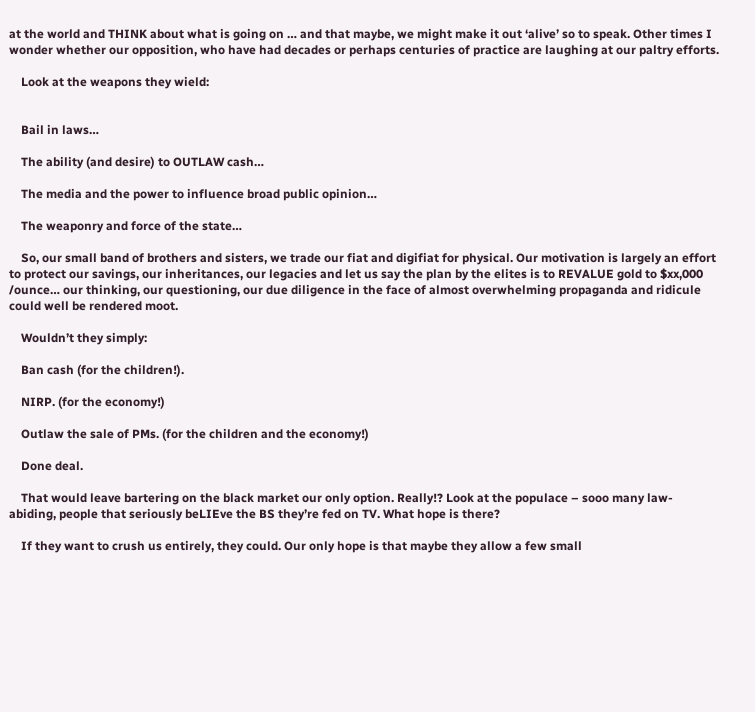at the world and THINK about what is going on … and that maybe, we might make it out ‘alive’ so to speak. Other times I wonder whether our opposition, who have had decades or perhaps centuries of practice are laughing at our paltry efforts.

    Look at the weapons they wield:


    Bail in laws…

    The ability (and desire) to OUTLAW cash…

    The media and the power to influence broad public opinion…

    The weaponry and force of the state…

    So, our small band of brothers and sisters, we trade our fiat and digifiat for physical. Our motivation is largely an effort to protect our savings, our inheritances, our legacies and let us say the plan by the elites is to REVALUE gold to $xx,000 /ounce… our thinking, our questioning, our due diligence in the face of almost overwhelming propaganda and ridicule could well be rendered moot.

    Wouldn’t they simply:

    Ban cash (for the children!).

    NIRP. (for the economy!)

    Outlaw the sale of PMs. (for the children and the economy!)

    Done deal.

    That would leave bartering on the black market our only option. Really!? Look at the populace – sooo many law-abiding, people that seriously beLIEve the BS they’re fed on TV. What hope is there?

    If they want to crush us entirely, they could. Our only hope is that maybe they allow a few small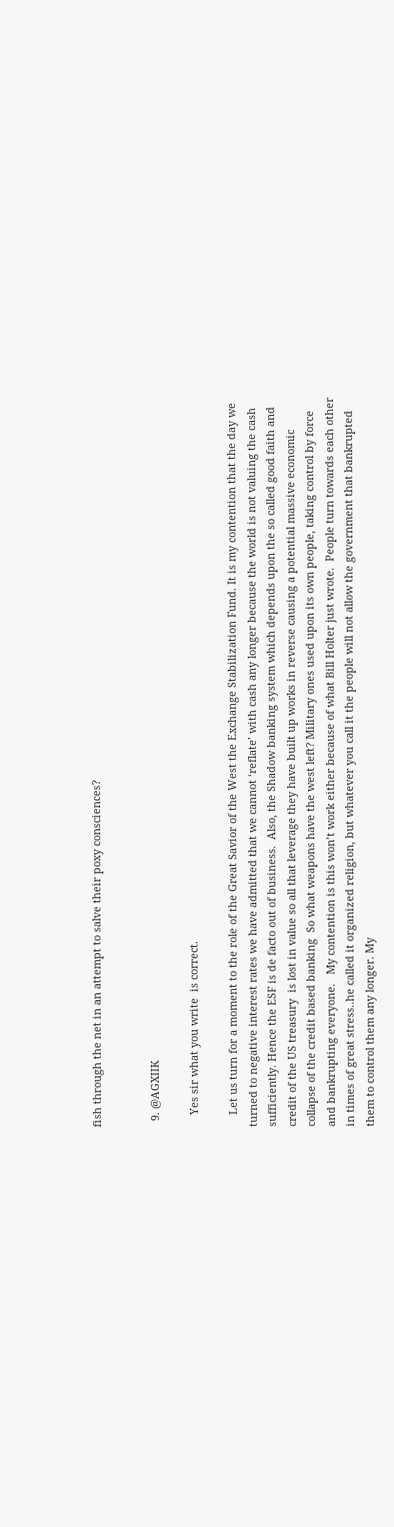fish through the net in an attempt to salve their poxy consciences?


  9. @AGXIIK

    Yes sir what you write  is correct.

    Let us turn for a moment to the role of the Great Savior of the West the Exchange Stabilization Fund. It is my contention that the day we turned to negative interest rates we have admitted that we cannot ‘reflate’ with cash any longer because the world is not valuing the cash sufficiently. Hence the ESF is de facto out of business.  Also, the Shadow banking system which depends upon the so called good faith and credit of the US treasury  is lost in value so all that leverage they have built up works in reverse causing a potential massive economic collapse of the credit based banking  So what weapons have the west left? Military ones used upon its own people, taking control by force and bankrupting everyone.   My contention is this won’t work either because of what Bill Holter just wrote.  People turn towards each other in times of great stress..he called it organized religion, but whatever you call it the people will not allow the government that bankrupted them to control them any longer. My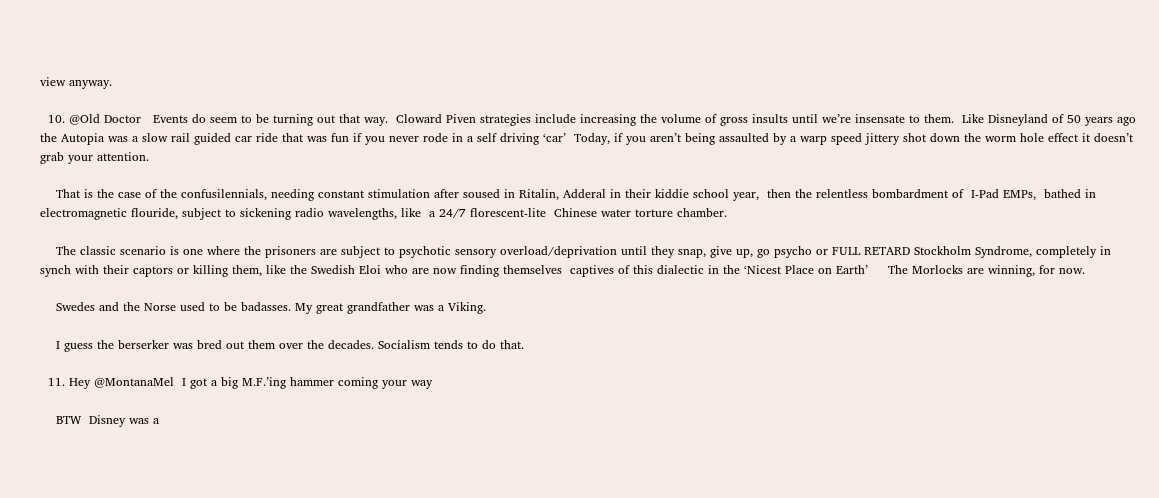view anyway.

  10. @Old Doctor   Events do seem to be turning out that way.  Cloward Piven strategies include increasing the volume of gross insults until we’re insensate to them.  Like Disneyland of 50 years ago the Autopia was a slow rail guided car ride that was fun if you never rode in a self driving ‘car’  Today, if you aren’t being assaulted by a warp speed jittery shot down the worm hole effect it doesn’t grab your attention.

    That is the case of the confusilennials, needing constant stimulation after soused in Ritalin, Adderal in their kiddie school year,  then the relentless bombardment of  I-Pad EMPs,  bathed in electromagnetic flouride, subject to sickening radio wavelengths, like  a 24/7 florescent-lite  Chinese water torture chamber.

    The classic scenario is one where the prisoners are subject to psychotic sensory overload/deprivation until they snap, give up, go psycho or FULL RETARD Stockholm Syndrome, completely in synch with their captors or killing them, like the Swedish Eloi who are now finding themselves  captives of this dialectic in the ‘Nicest Place on Earth’     The Morlocks are winning, for now.

    Swedes and the Norse used to be badasses. My great grandfather was a Viking.

    I guess the berserker was bred out them over the decades. Socialism tends to do that.

  11. Hey @MontanaMel  I got a big M.F.’ing hammer coming your way

    BTW  Disney was a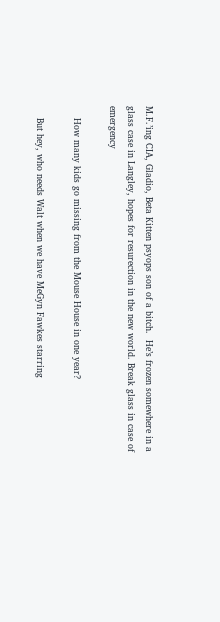M.F.’ing CIA, Gladio, Beta Kitten psyops son of a bitch.  He’s frozen somewhere in a glass case in Langley, hopes for resurection in the new world. Break glass in case of emergency

    How many kids go missing from the Mouse House in one year?

    But hey, who needs Walt when we have MeGyn Fawkes starring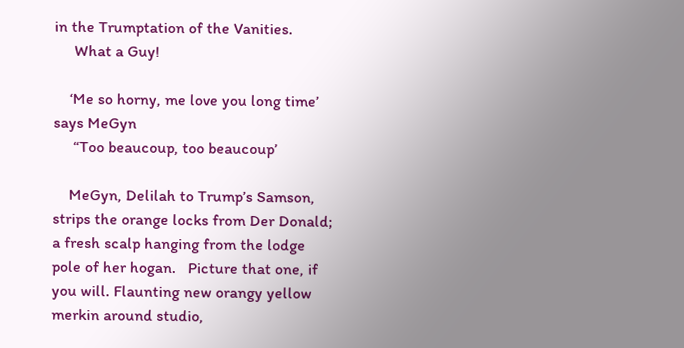in the Trumptation of the Vanities.
     What a Guy!

    ‘Me so horny, me love you long time’ says MeGyn
     “Too beaucoup, too beaucoup’

    MeGyn, Delilah to Trump’s Samson, strips the orange locks from Der Donald; a fresh scalp hanging from the lodge pole of her hogan.   Picture that one, if you will. Flaunting new orangy yellow merkin around studio,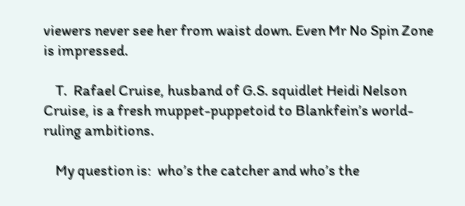viewers never see her from waist down. Even Mr No Spin Zone is impressed.

    T.  Rafael Cruise, husband of G.S. squidlet Heidi Nelson Cruise, is a fresh muppet-puppetoid to Blankfein’s world-ruling ambitions.

    My question is:  who’s the catcher and who’s the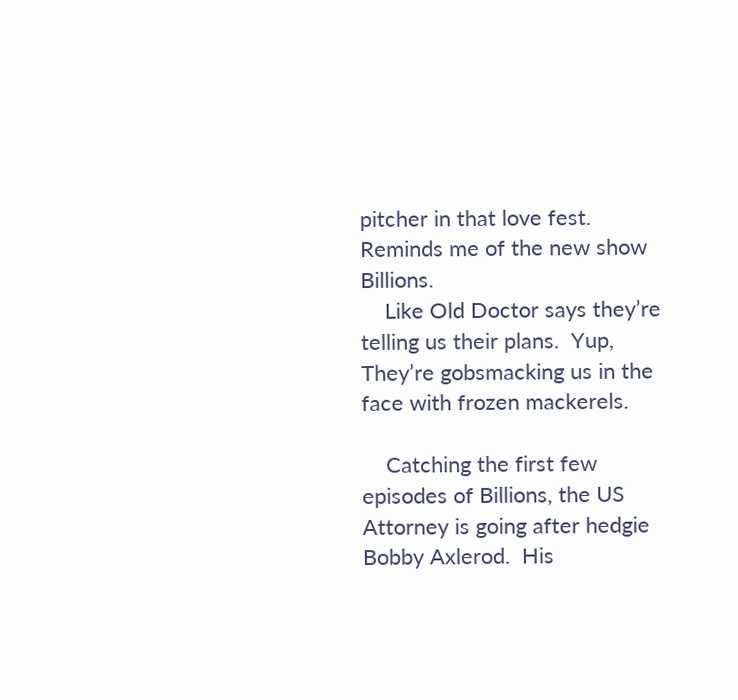pitcher in that love fest. Reminds me of the new show Billions.
    Like Old Doctor says they’re telling us their plans.  Yup, They’re gobsmacking us in the face with frozen mackerels.

    Catching the first few episodes of Billions, the US Attorney is going after hedgie Bobby Axlerod.  His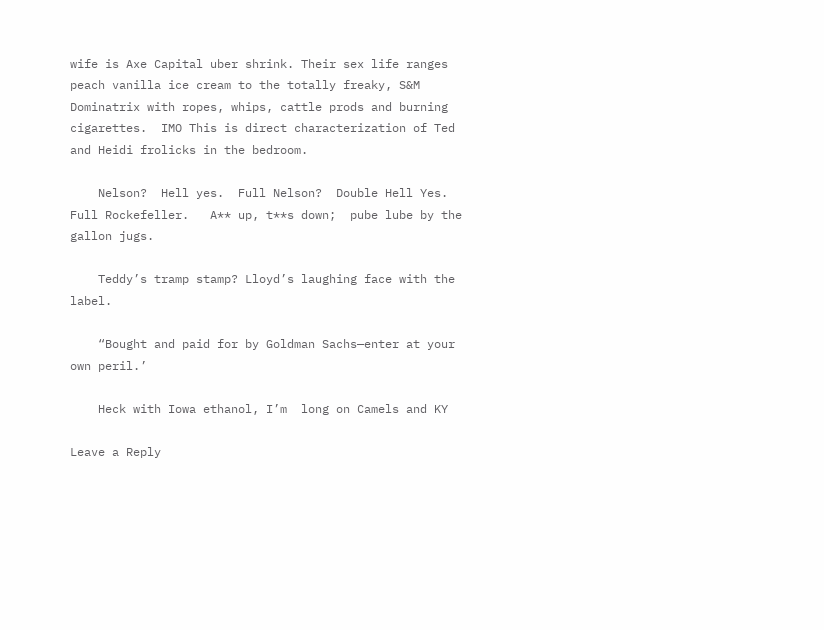wife is Axe Capital uber shrink. Their sex life ranges peach vanilla ice cream to the totally freaky, S&M Dominatrix with ropes, whips, cattle prods and burning cigarettes.  IMO This is direct characterization of Ted and Heidi frolicks in the bedroom.

    Nelson?  Hell yes.  Full Nelson?  Double Hell Yes.  Full Rockefeller.   A** up, t**s down;  pube lube by the gallon jugs.

    Teddy’s tramp stamp? Lloyd’s laughing face with the label.

    “Bought and paid for by Goldman Sachs—enter at your own peril.’

    Heck with Iowa ethanol, I’m  long on Camels and KY

Leave a Reply